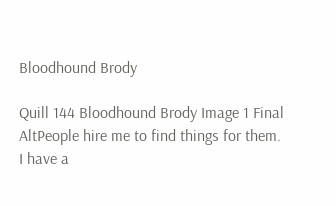Bloodhound Brody

Quill 144 Bloodhound Brody Image 1 Final AltPeople hire me to find things for them.  I have a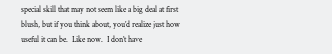special skill that may not seem like a big deal at first blush, but if you think about, you’d realize just how useful it can be.  Like now.  I don’t have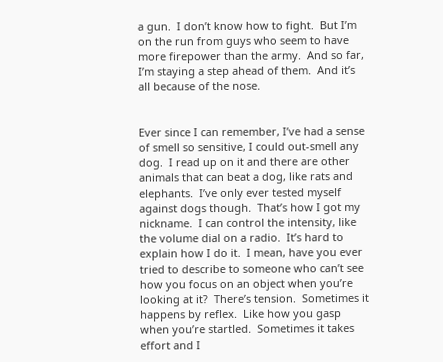a gun.  I don’t know how to fight.  But I’m on the run from guys who seem to have more firepower than the army.  And so far, I’m staying a step ahead of them.  And it’s all because of the nose.


Ever since I can remember, I’ve had a sense of smell so sensitive, I could out-smell any dog.  I read up on it and there are other animals that can beat a dog, like rats and elephants.  I’ve only ever tested myself against dogs though.  That’s how I got my nickname.  I can control the intensity, like the volume dial on a radio.  It’s hard to explain how I do it.  I mean, have you ever tried to describe to someone who can’t see how you focus on an object when you’re looking at it?  There’s tension.  Sometimes it happens by reflex.  Like how you gasp when you’re startled.  Sometimes it takes effort and I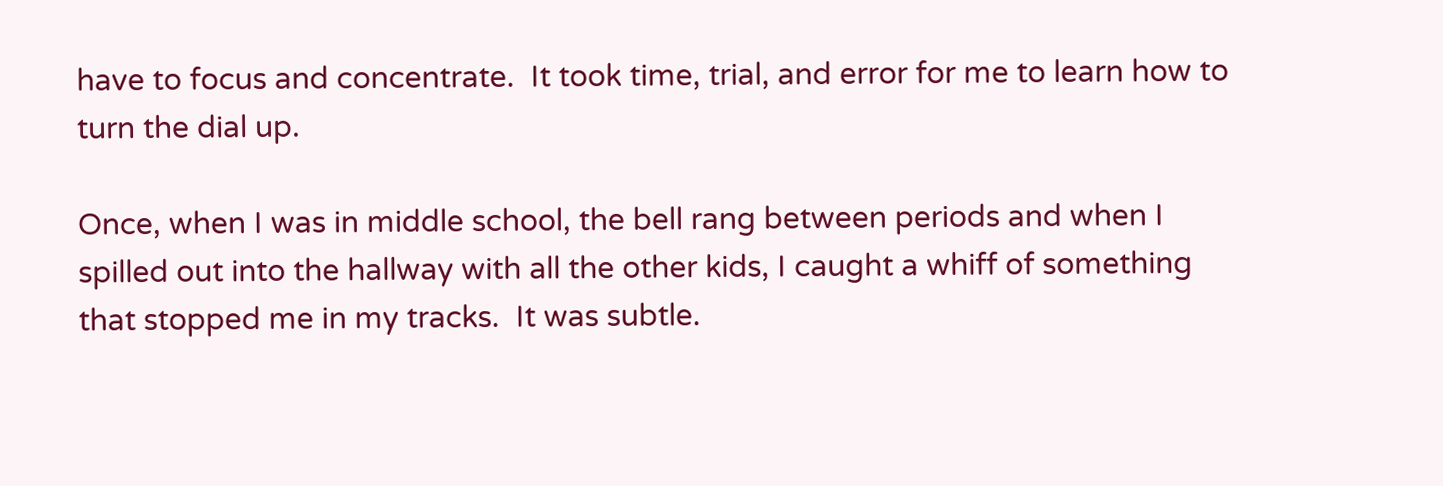have to focus and concentrate.  It took time, trial, and error for me to learn how to turn the dial up.

Once, when I was in middle school, the bell rang between periods and when I spilled out into the hallway with all the other kids, I caught a whiff of something that stopped me in my tracks.  It was subtle.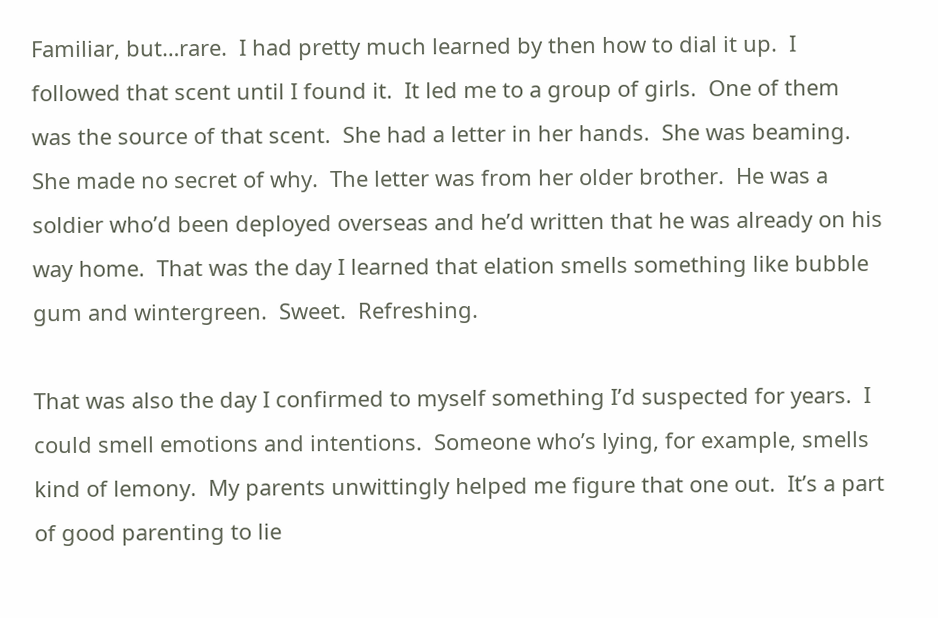Familiar, but…rare.  I had pretty much learned by then how to dial it up.  I followed that scent until I found it.  It led me to a group of girls.  One of them was the source of that scent.  She had a letter in her hands.  She was beaming.  She made no secret of why.  The letter was from her older brother.  He was a soldier who’d been deployed overseas and he’d written that he was already on his way home.  That was the day I learned that elation smells something like bubble gum and wintergreen.  Sweet.  Refreshing.

That was also the day I confirmed to myself something I’d suspected for years.  I could smell emotions and intentions.  Someone who’s lying, for example, smells kind of lemony.  My parents unwittingly helped me figure that one out.  It’s a part of good parenting to lie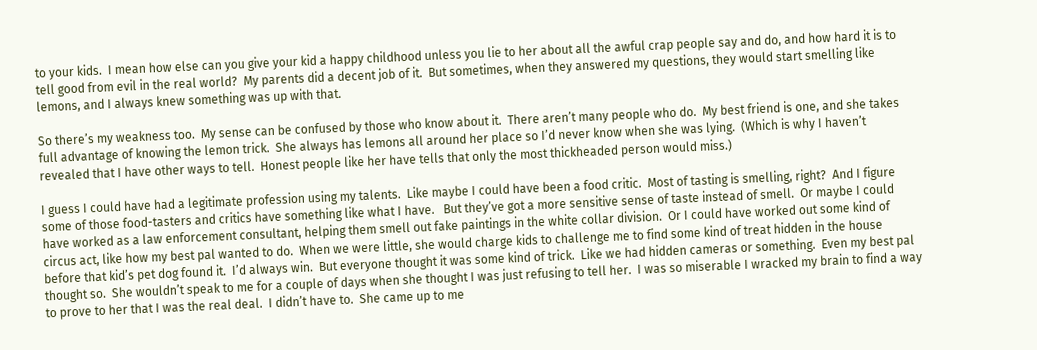to your kids.  I mean how else can you give your kid a happy childhood unless you lie to her about all the awful crap people say and do, and how hard it is to tell good from evil in the real world?  My parents did a decent job of it.  But sometimes, when they answered my questions, they would start smelling like lemons, and I always knew something was up with that.

So there’s my weakness too.  My sense can be confused by those who know about it.  There aren’t many people who do.  My best friend is one, and she takes full advantage of knowing the lemon trick.  She always has lemons all around her place so I’d never know when she was lying.  (Which is why I haven’t revealed that I have other ways to tell.  Honest people like her have tells that only the most thickheaded person would miss.)

I guess I could have had a legitimate profession using my talents.  Like maybe I could have been a food critic.  Most of tasting is smelling, right?  And I figure some of those food-tasters and critics have something like what I have.   But they’ve got a more sensitive sense of taste instead of smell.  Or maybe I could have worked as a law enforcement consultant, helping them smell out fake paintings in the white collar division.  Or I could have worked out some kind of circus act, like how my best pal wanted to do.  When we were little, she would charge kids to challenge me to find some kind of treat hidden in the house before that kid’s pet dog found it.  I’d always win.  But everyone thought it was some kind of trick.  Like we had hidden cameras or something.  Even my best pal thought so.  She wouldn’t speak to me for a couple of days when she thought I was just refusing to tell her.  I was so miserable I wracked my brain to find a way to prove to her that I was the real deal.  I didn’t have to.  She came up to me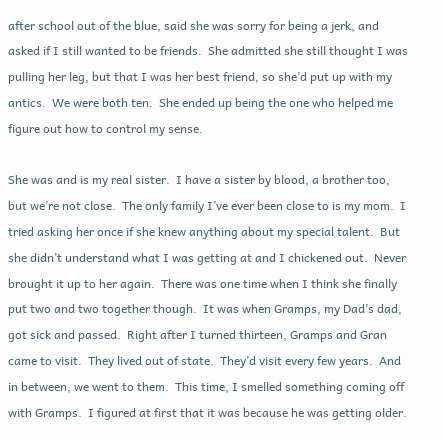after school out of the blue, said she was sorry for being a jerk, and asked if I still wanted to be friends.  She admitted she still thought I was pulling her leg, but that I was her best friend, so she’d put up with my antics.  We were both ten.  She ended up being the one who helped me figure out how to control my sense.

She was and is my real sister.  I have a sister by blood, a brother too, but we’re not close.  The only family I’ve ever been close to is my mom.  I tried asking her once if she knew anything about my special talent.  But she didn’t understand what I was getting at and I chickened out.  Never brought it up to her again.  There was one time when I think she finally put two and two together though.  It was when Gramps, my Dad’s dad, got sick and passed.  Right after I turned thirteen, Gramps and Gran came to visit.  They lived out of state.  They’d visit every few years.  And in between, we went to them.  This time, I smelled something coming off with Gramps.  I figured at first that it was because he was getting older.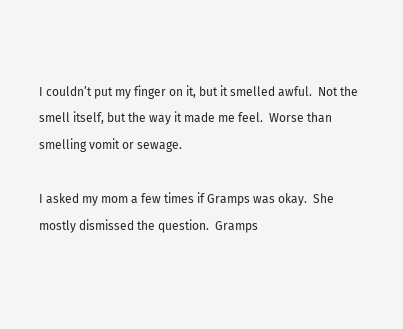I couldn’t put my finger on it, but it smelled awful.  Not the smell itself, but the way it made me feel.  Worse than smelling vomit or sewage.

I asked my mom a few times if Gramps was okay.  She mostly dismissed the question.  Gramps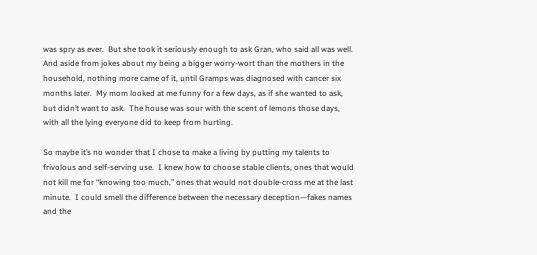was spry as ever.  But she took it seriously enough to ask Gran, who said all was well.  And aside from jokes about my being a bigger worry-wort than the mothers in the household, nothing more came of it, until Gramps was diagnosed with cancer six months later.  My mom looked at me funny for a few days, as if she wanted to ask, but didn’t want to ask.  The house was sour with the scent of lemons those days, with all the lying everyone did to keep from hurting.

So maybe it’s no wonder that I chose to make a living by putting my talents to frivolous and self-serving use.  I knew how to choose stable clients, ones that would not kill me for “knowing too much,” ones that would not double-cross me at the last minute.  I could smell the difference between the necessary deception—fakes names and the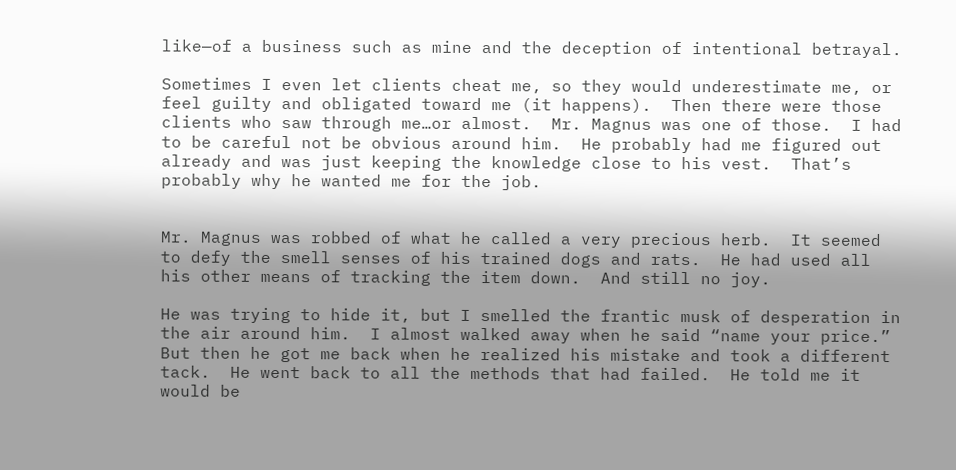like—of a business such as mine and the deception of intentional betrayal.

Sometimes I even let clients cheat me, so they would underestimate me, or feel guilty and obligated toward me (it happens).  Then there were those clients who saw through me…or almost.  Mr. Magnus was one of those.  I had to be careful not be obvious around him.  He probably had me figured out already and was just keeping the knowledge close to his vest.  That’s probably why he wanted me for the job.


Mr. Magnus was robbed of what he called a very precious herb.  It seemed to defy the smell senses of his trained dogs and rats.  He had used all his other means of tracking the item down.  And still no joy.

He was trying to hide it, but I smelled the frantic musk of desperation in the air around him.  I almost walked away when he said “name your price.”  But then he got me back when he realized his mistake and took a different tack.  He went back to all the methods that had failed.  He told me it would be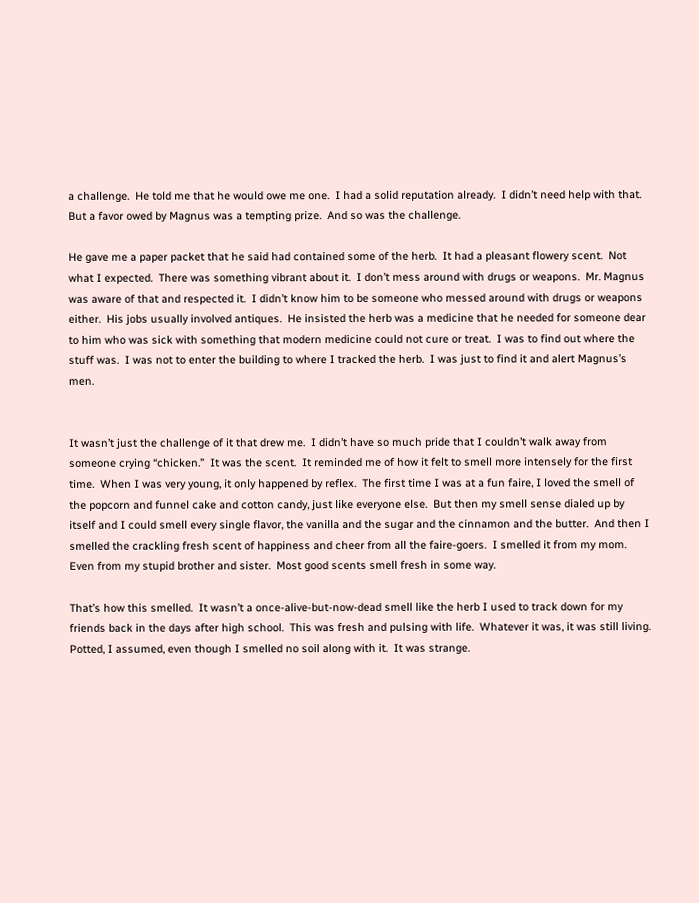a challenge.  He told me that he would owe me one.  I had a solid reputation already.  I didn’t need help with that.  But a favor owed by Magnus was a tempting prize.  And so was the challenge.

He gave me a paper packet that he said had contained some of the herb.  It had a pleasant flowery scent.  Not what I expected.  There was something vibrant about it.  I don’t mess around with drugs or weapons.  Mr. Magnus was aware of that and respected it.  I didn’t know him to be someone who messed around with drugs or weapons either.  His jobs usually involved antiques.  He insisted the herb was a medicine that he needed for someone dear to him who was sick with something that modern medicine could not cure or treat.  I was to find out where the stuff was.  I was not to enter the building to where I tracked the herb.  I was just to find it and alert Magnus’s men.


It wasn’t just the challenge of it that drew me.  I didn’t have so much pride that I couldn’t walk away from someone crying “chicken.”  It was the scent.  It reminded me of how it felt to smell more intensely for the first time.  When I was very young, it only happened by reflex.  The first time I was at a fun faire, I loved the smell of the popcorn and funnel cake and cotton candy, just like everyone else.  But then my smell sense dialed up by itself and I could smell every single flavor, the vanilla and the sugar and the cinnamon and the butter.  And then I smelled the crackling fresh scent of happiness and cheer from all the faire-goers.  I smelled it from my mom.  Even from my stupid brother and sister.  Most good scents smell fresh in some way.

That’s how this smelled.  It wasn’t a once-alive-but-now-dead smell like the herb I used to track down for my friends back in the days after high school.  This was fresh and pulsing with life.  Whatever it was, it was still living.  Potted, I assumed, even though I smelled no soil along with it.  It was strange.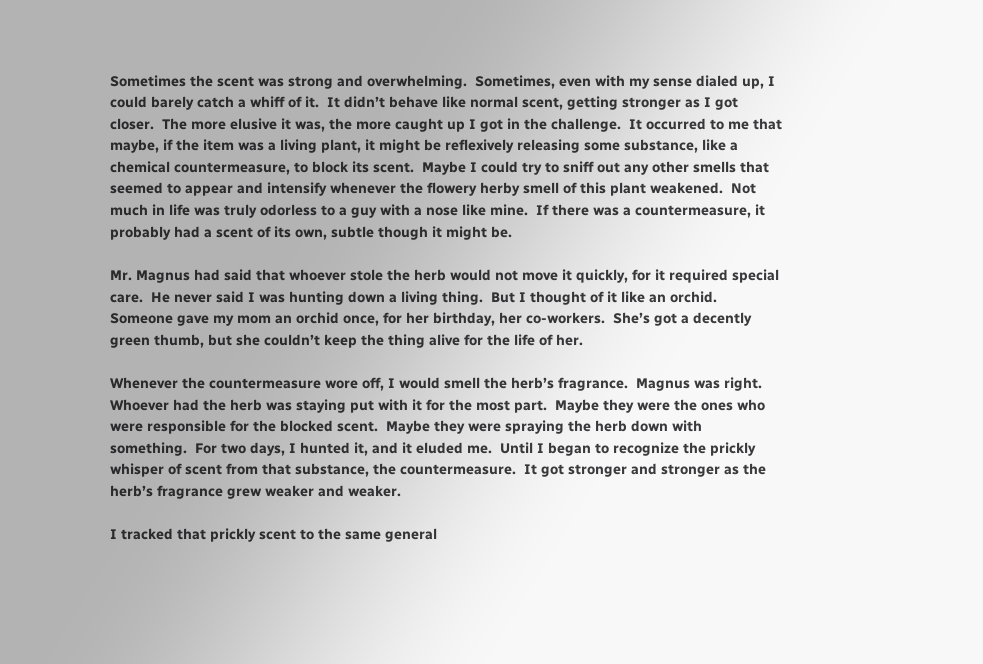Sometimes the scent was strong and overwhelming.  Sometimes, even with my sense dialed up, I could barely catch a whiff of it.  It didn’t behave like normal scent, getting stronger as I got closer.  The more elusive it was, the more caught up I got in the challenge.  It occurred to me that maybe, if the item was a living plant, it might be reflexively releasing some substance, like a chemical countermeasure, to block its scent.  Maybe I could try to sniff out any other smells that seemed to appear and intensify whenever the flowery herby smell of this plant weakened.  Not much in life was truly odorless to a guy with a nose like mine.  If there was a countermeasure, it probably had a scent of its own, subtle though it might be.

Mr. Magnus had said that whoever stole the herb would not move it quickly, for it required special care.  He never said I was hunting down a living thing.  But I thought of it like an orchid.  Someone gave my mom an orchid once, for her birthday, her co-workers.  She’s got a decently green thumb, but she couldn’t keep the thing alive for the life of her.

Whenever the countermeasure wore off, I would smell the herb’s fragrance.  Magnus was right.  Whoever had the herb was staying put with it for the most part.  Maybe they were the ones who were responsible for the blocked scent.  Maybe they were spraying the herb down with something.  For two days, I hunted it, and it eluded me.  Until I began to recognize the prickly whisper of scent from that substance, the countermeasure.  It got stronger and stronger as the herb’s fragrance grew weaker and weaker.

I tracked that prickly scent to the same general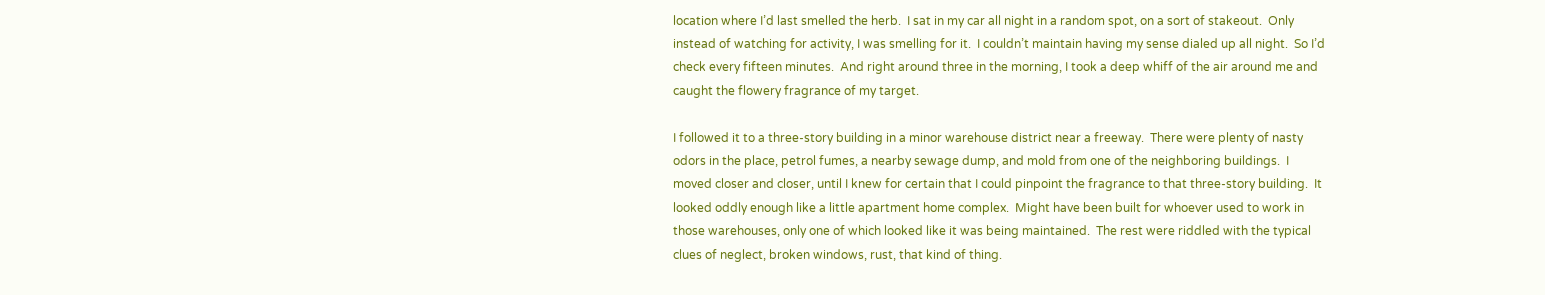location where I’d last smelled the herb.  I sat in my car all night in a random spot, on a sort of stakeout.  Only instead of watching for activity, I was smelling for it.  I couldn’t maintain having my sense dialed up all night.  So I’d check every fifteen minutes.  And right around three in the morning, I took a deep whiff of the air around me and caught the flowery fragrance of my target.

I followed it to a three-story building in a minor warehouse district near a freeway.  There were plenty of nasty odors in the place, petrol fumes, a nearby sewage dump, and mold from one of the neighboring buildings.  I moved closer and closer, until I knew for certain that I could pinpoint the fragrance to that three-story building.  It looked oddly enough like a little apartment home complex.  Might have been built for whoever used to work in those warehouses, only one of which looked like it was being maintained.  The rest were riddled with the typical clues of neglect, broken windows, rust, that kind of thing.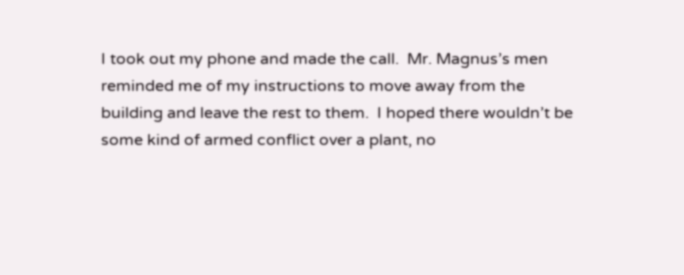I took out my phone and made the call.  Mr. Magnus’s men reminded me of my instructions to move away from the building and leave the rest to them.  I hoped there wouldn’t be some kind of armed conflict over a plant, no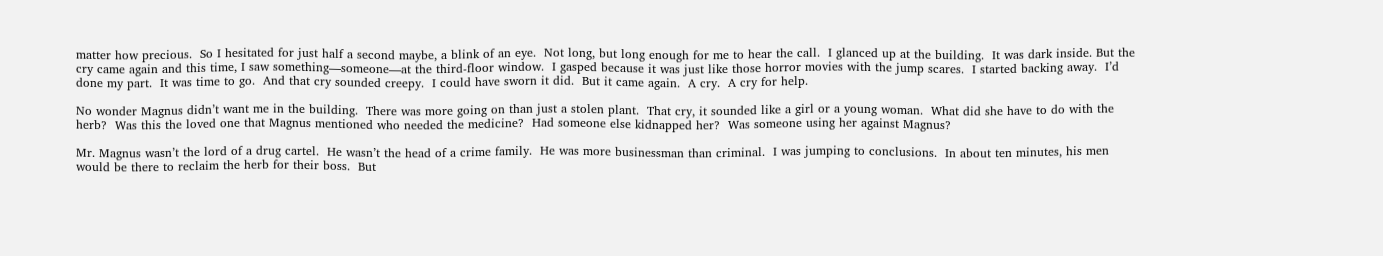matter how precious.  So I hesitated for just half a second maybe, a blink of an eye.  Not long, but long enough for me to hear the call.  I glanced up at the building.  It was dark inside. But the cry came again and this time, I saw something—someone—at the third-floor window.  I gasped because it was just like those horror movies with the jump scares.  I started backing away.  I’d done my part.  It was time to go.  And that cry sounded creepy.  I could have sworn it did.  But it came again.  A cry.  A cry for help.

No wonder Magnus didn’t want me in the building.  There was more going on than just a stolen plant.  That cry, it sounded like a girl or a young woman.  What did she have to do with the herb?  Was this the loved one that Magnus mentioned who needed the medicine?  Had someone else kidnapped her?  Was someone using her against Magnus?

Mr. Magnus wasn’t the lord of a drug cartel.  He wasn’t the head of a crime family.  He was more businessman than criminal.  I was jumping to conclusions.  In about ten minutes, his men would be there to reclaim the herb for their boss.  But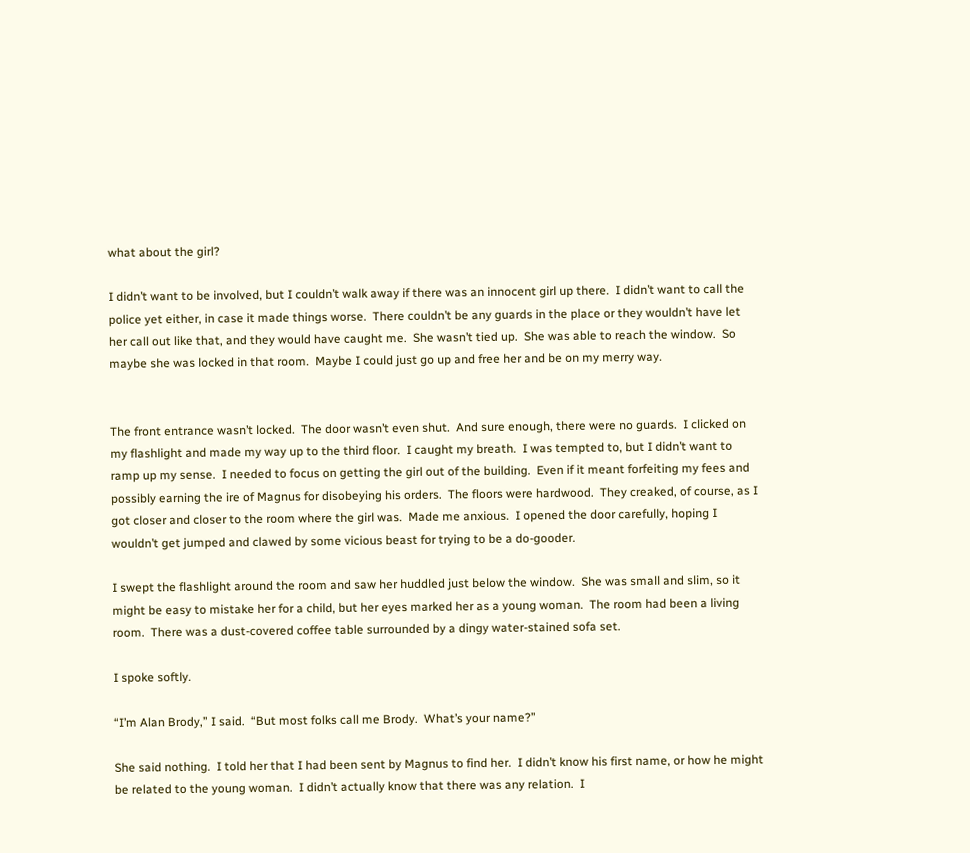what about the girl?

I didn’t want to be involved, but I couldn’t walk away if there was an innocent girl up there.  I didn’t want to call the police yet either, in case it made things worse.  There couldn’t be any guards in the place or they wouldn’t have let her call out like that, and they would have caught me.  She wasn’t tied up.  She was able to reach the window.  So maybe she was locked in that room.  Maybe I could just go up and free her and be on my merry way.


The front entrance wasn’t locked.  The door wasn’t even shut.  And sure enough, there were no guards.  I clicked on my flashlight and made my way up to the third floor.  I caught my breath.  I was tempted to, but I didn’t want to ramp up my sense.  I needed to focus on getting the girl out of the building.  Even if it meant forfeiting my fees and possibly earning the ire of Magnus for disobeying his orders.  The floors were hardwood.  They creaked, of course, as I got closer and closer to the room where the girl was.  Made me anxious.  I opened the door carefully, hoping I wouldn’t get jumped and clawed by some vicious beast for trying to be a do-gooder.

I swept the flashlight around the room and saw her huddled just below the window.  She was small and slim, so it might be easy to mistake her for a child, but her eyes marked her as a young woman.  The room had been a living room.  There was a dust-covered coffee table surrounded by a dingy water-stained sofa set.

I spoke softly.

“I’m Alan Brody,” I said.  “But most folks call me Brody.  What’s your name?”

She said nothing.  I told her that I had been sent by Magnus to find her.  I didn’t know his first name, or how he might be related to the young woman.  I didn’t actually know that there was any relation.  I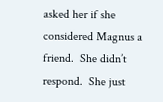asked her if she considered Magnus a friend.  She didn’t respond.  She just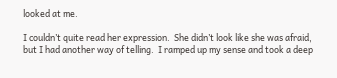looked at me.

I couldn’t quite read her expression.  She didn’t look like she was afraid, but I had another way of telling.  I ramped up my sense and took a deep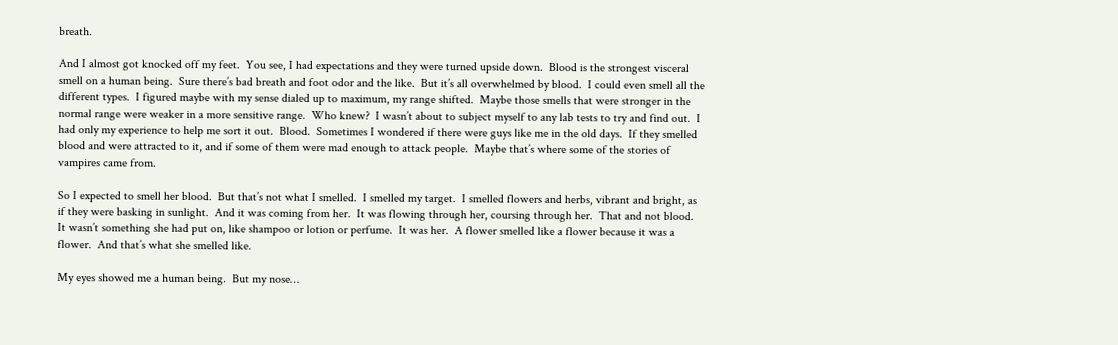breath.

And I almost got knocked off my feet.  You see, I had expectations and they were turned upside down.  Blood is the strongest visceral smell on a human being.  Sure there’s bad breath and foot odor and the like.  But it’s all overwhelmed by blood.  I could even smell all the different types.  I figured maybe with my sense dialed up to maximum, my range shifted.  Maybe those smells that were stronger in the normal range were weaker in a more sensitive range.  Who knew?  I wasn’t about to subject myself to any lab tests to try and find out.  I had only my experience to help me sort it out.  Blood.  Sometimes I wondered if there were guys like me in the old days.  If they smelled blood and were attracted to it, and if some of them were mad enough to attack people.  Maybe that’s where some of the stories of vampires came from.

So I expected to smell her blood.  But that’s not what I smelled.  I smelled my target.  I smelled flowers and herbs, vibrant and bright, as if they were basking in sunlight.  And it was coming from her.  It was flowing through her, coursing through her.  That and not blood.  It wasn’t something she had put on, like shampoo or lotion or perfume.  It was her.  A flower smelled like a flower because it was a flower.  And that’s what she smelled like.

My eyes showed me a human being.  But my nose…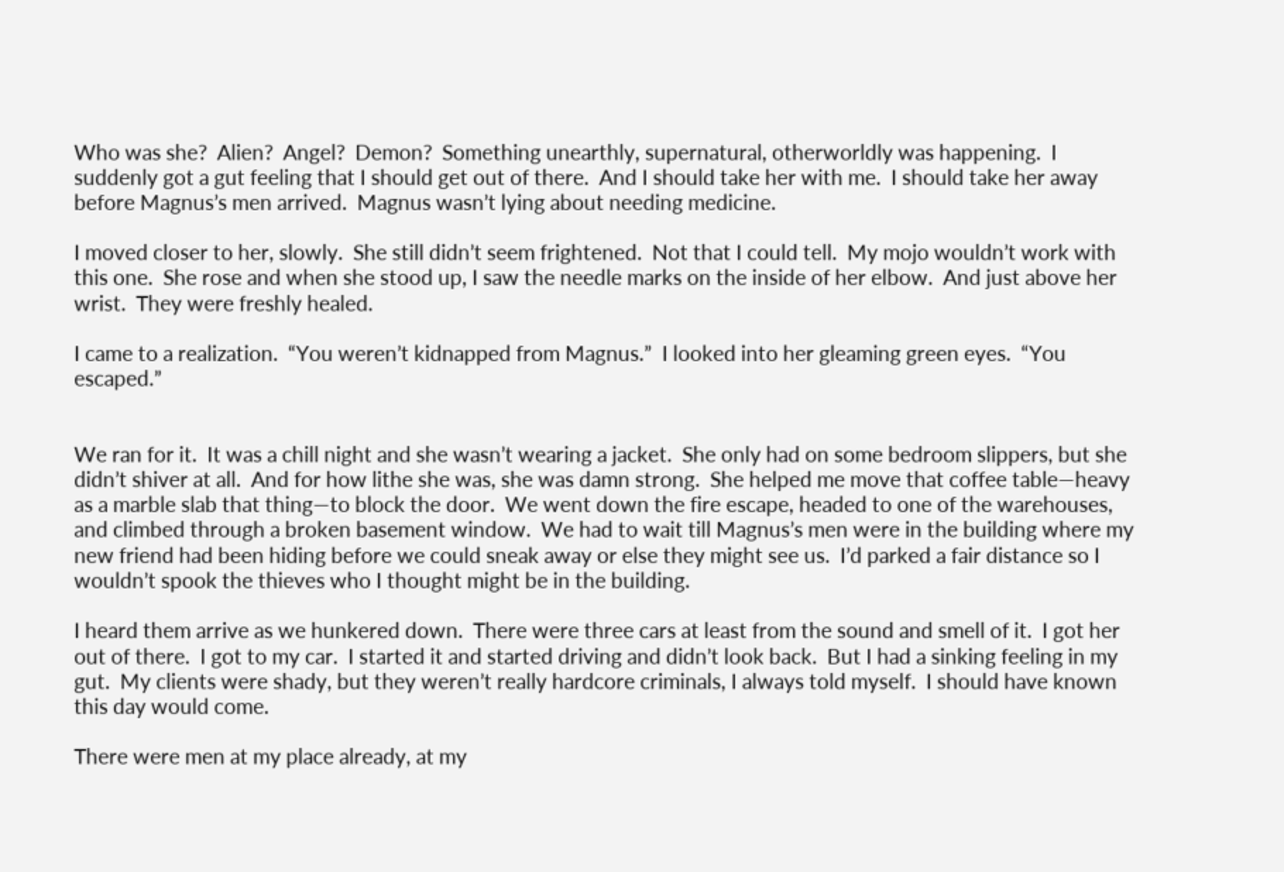Who was she?  Alien?  Angel?  Demon?  Something unearthly, supernatural, otherworldly was happening.  I suddenly got a gut feeling that I should get out of there.  And I should take her with me.  I should take her away before Magnus’s men arrived.  Magnus wasn’t lying about needing medicine.

I moved closer to her, slowly.  She still didn’t seem frightened.  Not that I could tell.  My mojo wouldn’t work with this one.  She rose and when she stood up, I saw the needle marks on the inside of her elbow.  And just above her wrist.  They were freshly healed.

I came to a realization.  “You weren’t kidnapped from Magnus.”  I looked into her gleaming green eyes.  “You escaped.”


We ran for it.  It was a chill night and she wasn’t wearing a jacket.  She only had on some bedroom slippers, but she didn’t shiver at all.  And for how lithe she was, she was damn strong.  She helped me move that coffee table—heavy as a marble slab that thing—to block the door.  We went down the fire escape, headed to one of the warehouses, and climbed through a broken basement window.  We had to wait till Magnus’s men were in the building where my new friend had been hiding before we could sneak away or else they might see us.  I’d parked a fair distance so I wouldn’t spook the thieves who I thought might be in the building.

I heard them arrive as we hunkered down.  There were three cars at least from the sound and smell of it.  I got her out of there.  I got to my car.  I started it and started driving and didn’t look back.  But I had a sinking feeling in my gut.  My clients were shady, but they weren’t really hardcore criminals, I always told myself.  I should have known this day would come.

There were men at my place already, at my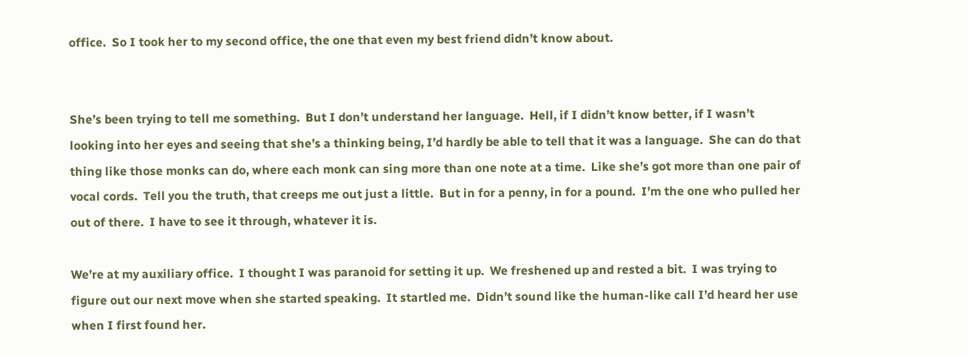office.  So I took her to my second office, the one that even my best friend didn’t know about.


She’s been trying to tell me something.  But I don’t understand her language.  Hell, if I didn’t know better, if I wasn’t looking into her eyes and seeing that she’s a thinking being, I’d hardly be able to tell that it was a language.  She can do that thing like those monks can do, where each monk can sing more than one note at a time.  Like she’s got more than one pair of vocal cords.  Tell you the truth, that creeps me out just a little.  But in for a penny, in for a pound.  I’m the one who pulled her out of there.  I have to see it through, whatever it is.

We’re at my auxiliary office.  I thought I was paranoid for setting it up.  We freshened up and rested a bit.  I was trying to figure out our next move when she started speaking.  It startled me.  Didn’t sound like the human-like call I’d heard her use when I first found her.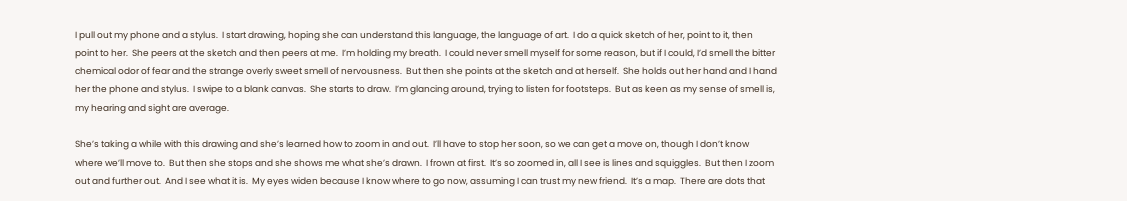I pull out my phone and a stylus.  I start drawing, hoping she can understand this language, the language of art.  I do a quick sketch of her, point to it, then point to her.  She peers at the sketch and then peers at me.  I’m holding my breath.  I could never smell myself for some reason, but if I could, I’d smell the bitter chemical odor of fear and the strange overly sweet smell of nervousness.  But then she points at the sketch and at herself.  She holds out her hand and I hand her the phone and stylus.  I swipe to a blank canvas.  She starts to draw.  I’m glancing around, trying to listen for footsteps.  But as keen as my sense of smell is, my hearing and sight are average.

She’s taking a while with this drawing and she’s learned how to zoom in and out.  I’ll have to stop her soon, so we can get a move on, though I don’t know where we’ll move to.  But then she stops and she shows me what she’s drawn.  I frown at first.  It’s so zoomed in, all I see is lines and squiggles.  But then I zoom out and further out.  And I see what it is.  My eyes widen because I know where to go now, assuming I can trust my new friend.  It’s a map.  There are dots that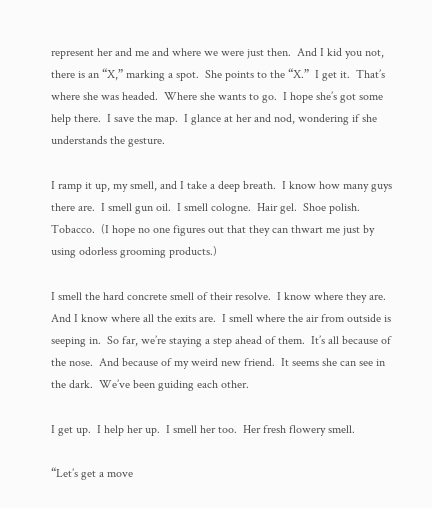represent her and me and where we were just then.  And I kid you not, there is an “X,” marking a spot.  She points to the “X.”  I get it.  That’s where she was headed.  Where she wants to go.  I hope she’s got some help there.  I save the map.  I glance at her and nod, wondering if she understands the gesture.

I ramp it up, my smell, and I take a deep breath.  I know how many guys there are.  I smell gun oil.  I smell cologne.  Hair gel.  Shoe polish.  Tobacco.  (I hope no one figures out that they can thwart me just by using odorless grooming products.)

I smell the hard concrete smell of their resolve.  I know where they are.  And I know where all the exits are.  I smell where the air from outside is seeping in.  So far, we’re staying a step ahead of them.  It’s all because of the nose.  And because of my weird new friend.  It seems she can see in the dark.  We’ve been guiding each other.

I get up.  I help her up.  I smell her too.  Her fresh flowery smell.

“Let’s get a move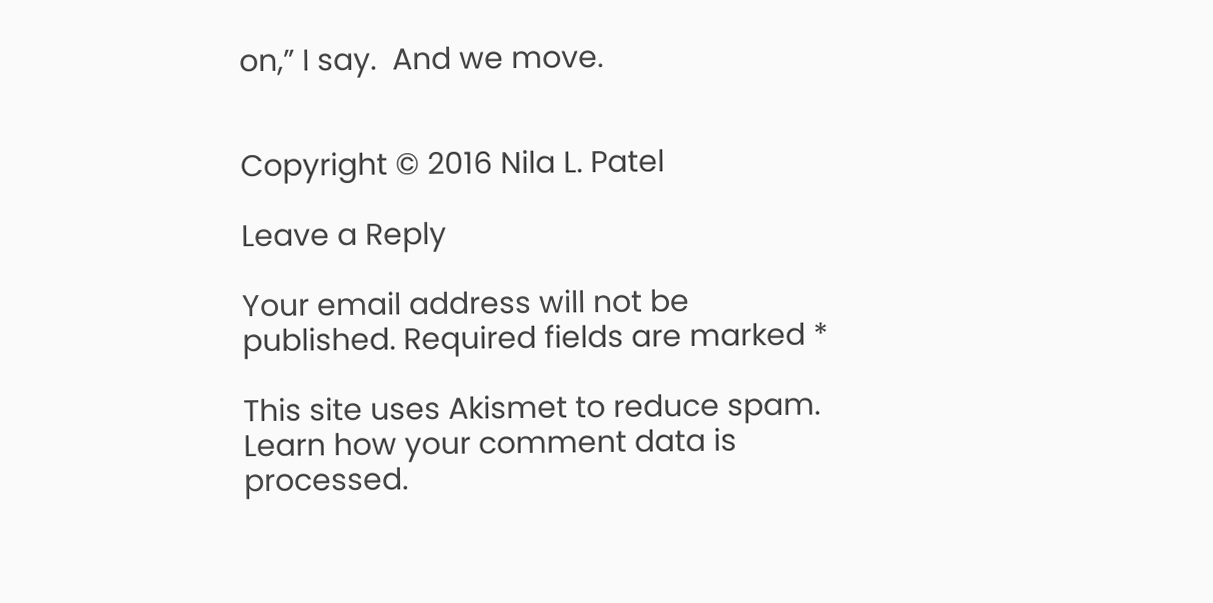on,” I say.  And we move.


Copyright © 2016 Nila L. Patel

Leave a Reply

Your email address will not be published. Required fields are marked *

This site uses Akismet to reduce spam. Learn how your comment data is processed.